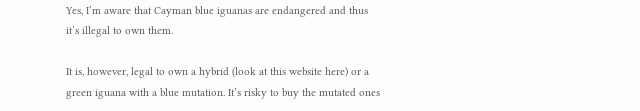Yes, I’m aware that Cayman blue iguanas are endangered and thus it’s illegal to own them.

It is, however, legal to own a hybrid (look at this website here) or a green iguana with a blue mutation. It’s risky to buy the mutated ones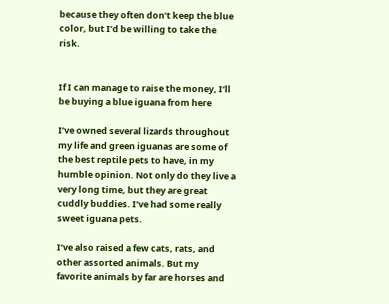because they often don’t keep the blue color, but I’d be willing to take the risk.


If I can manage to raise the money, I’ll be buying a blue iguana from here

I’ve owned several lizards throughout my life and green iguanas are some of the best reptile pets to have, in my humble opinion. Not only do they live a very long time, but they are great cuddly buddies. I’ve had some really sweet iguana pets.

I’ve also raised a few cats, rats, and other assorted animals. But my favorite animals by far are horses and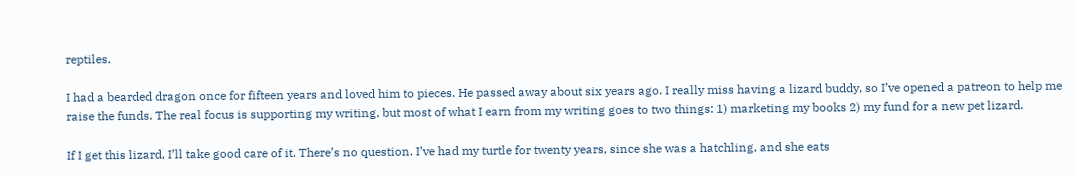reptiles.

I had a bearded dragon once for fifteen years and loved him to pieces. He passed away about six years ago. I really miss having a lizard buddy, so I’ve opened a patreon to help me raise the funds. The real focus is supporting my writing, but most of what I earn from my writing goes to two things: 1) marketing my books 2) my fund for a new pet lizard.

If I get this lizard, I’ll take good care of it. There’s no question. I’ve had my turtle for twenty years, since she was a hatchling, and she eats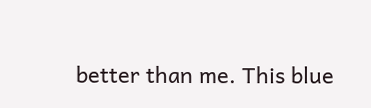better than me. This blue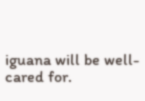iguana will be well-cared for.